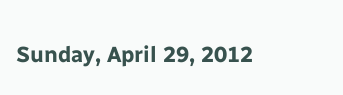Sunday, April 29, 2012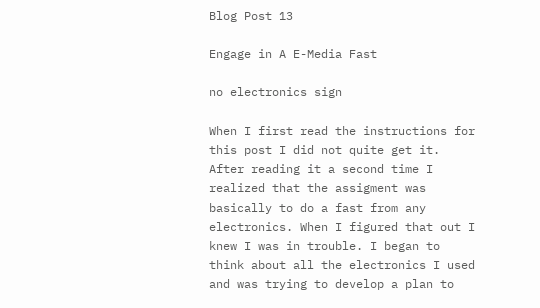Blog Post 13

Engage in A E-Media Fast

no electronics sign

When I first read the instructions for this post I did not quite get it. After reading it a second time I realized that the assigment was basically to do a fast from any electronics. When I figured that out I knew I was in trouble. I began to think about all the electronics I used and was trying to develop a plan to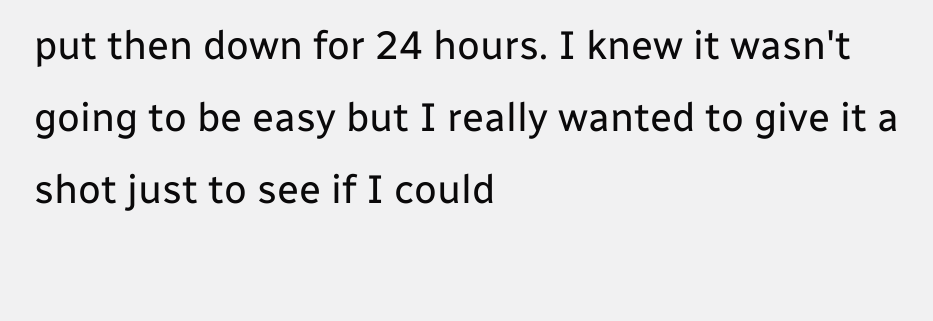put then down for 24 hours. I knew it wasn't going to be easy but I really wanted to give it a shot just to see if I could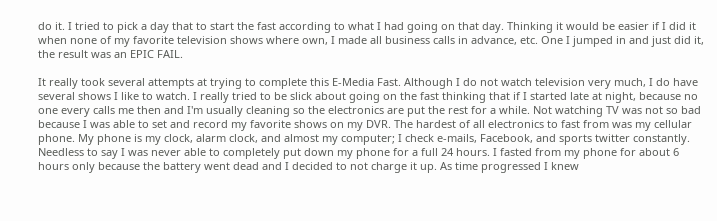do it. I tried to pick a day that to start the fast according to what I had going on that day. Thinking it would be easier if I did it when none of my favorite television shows where own, I made all business calls in advance, etc. One I jumped in and just did it, the result was an EPIC FAIL.

It really took several attempts at trying to complete this E-Media Fast. Although I do not watch television very much, I do have several shows I like to watch. I really tried to be slick about going on the fast thinking that if I started late at night, because no one every calls me then and I'm usually cleaning so the electronics are put the rest for a while. Not watching TV was not so bad because I was able to set and record my favorite shows on my DVR. The hardest of all electronics to fast from was my cellular phone. My phone is my clock, alarm clock, and almost my computer; I check e-mails, Facebook, and sports twitter constantly. Needless to say I was never able to completely put down my phone for a full 24 hours. I fasted from my phone for about 6 hours only because the battery went dead and I decided to not charge it up. As time progressed I knew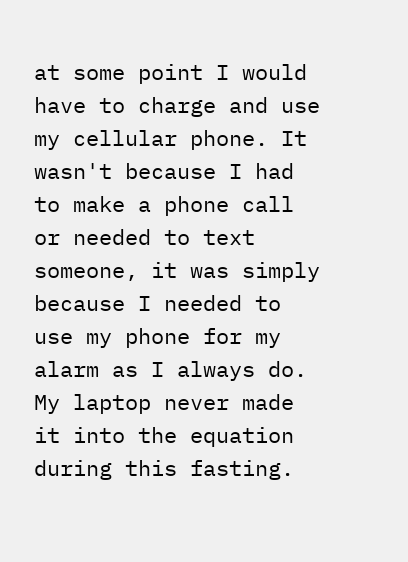at some point I would have to charge and use my cellular phone. It wasn't because I had to make a phone call or needed to text someone, it was simply because I needed to use my phone for my alarm as I always do. My laptop never made it into the equation during this fasting.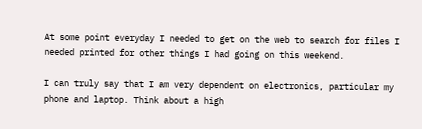At some point everyday I needed to get on the web to search for files I needed printed for other things I had going on this weekend.

I can truly say that I am very dependent on electronics, particular my phone and laptop. Think about a high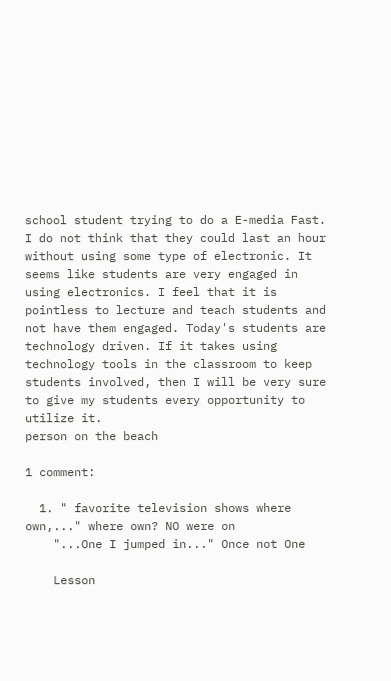school student trying to do a E-media Fast. I do not think that they could last an hour without using some type of electronic. It seems like students are very engaged in using electronics. I feel that it is pointless to lecture and teach students and not have them engaged. Today's students are technology driven. If it takes using technology tools in the classroom to keep students involved, then I will be very sure to give my students every opportunity to utilize it.
person on the beach

1 comment:

  1. " favorite television shows where own,..." where own? NO were on
    "...One I jumped in..." Once not One

    Lesson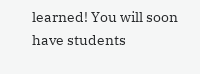learned! You will soon have students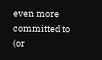even more committed to (or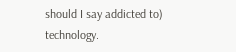should I say addicted to) technology.